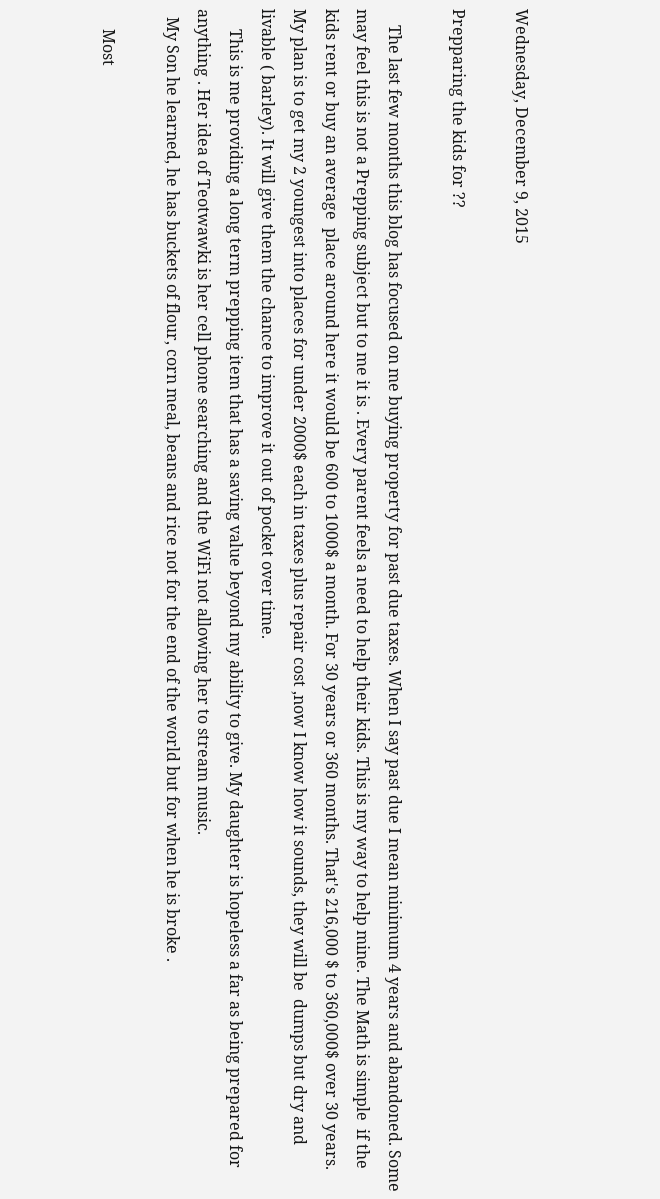Wednesday, December 9, 2015

Prepparing the kids for ??

    The last few months this blog has focused on me buying property for past due taxes. When I say past due I mean minimum 4 years and abandoned. Some may feel this is not a Prepping subject but to me it is . Every parent feels a need to help their kids. This is my way to help mine. The Math is simple  if the kids rent or buy an average  place around here it would be 600 to 1000$ a month. For 30 years or 360 months. That's 216,000 $ to 360,000$ over 30 years. My plan is to get my 2 youngest into places for under 2000$ each in taxes plus repair cost ,now I know how it sounds, they will be  dumps but dry and livable ( barley). It will give them the chance to improve it out of pocket over time.
     This is me providing a long term prepping item that has a saving value beyond my ability to give. My daughter is hopeless a far as being prepared for anything . Her idea of Teotwawki is her cell phone searching and the WiFi not allowing her to stream music.
  My Son he learned, he has buckets of flour, corn meal, beans and rice not for the end of the world but for when he is broke .

     Most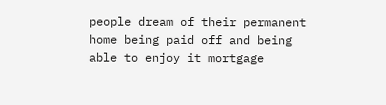people dream of their permanent home being paid off and being able to enjoy it mortgage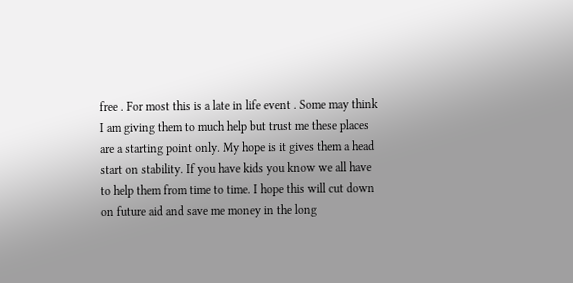free . For most this is a late in life event . Some may think I am giving them to much help but trust me these places are a starting point only. My hope is it gives them a head start on stability. If you have kids you know we all have to help them from time to time. I hope this will cut down on future aid and save me money in the long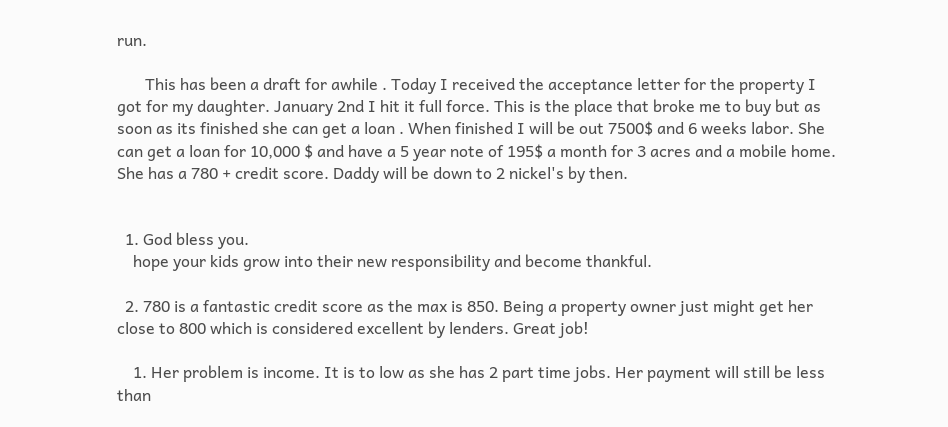run.

       This has been a draft for awhile . Today I received the acceptance letter for the property I got for my daughter. January 2nd I hit it full force. This is the place that broke me to buy but as soon as its finished she can get a loan . When finished I will be out 7500$ and 6 weeks labor. She can get a loan for 10,000 $ and have a 5 year note of 195$ a month for 3 acres and a mobile home. She has a 780 + credit score. Daddy will be down to 2 nickel's by then.


  1. God bless you.
    hope your kids grow into their new responsibility and become thankful.

  2. 780 is a fantastic credit score as the max is 850. Being a property owner just might get her close to 800 which is considered excellent by lenders. Great job!

    1. Her problem is income. It is to low as she has 2 part time jobs. Her payment will still be less than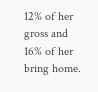12% of her gross and 16% of her bring home.